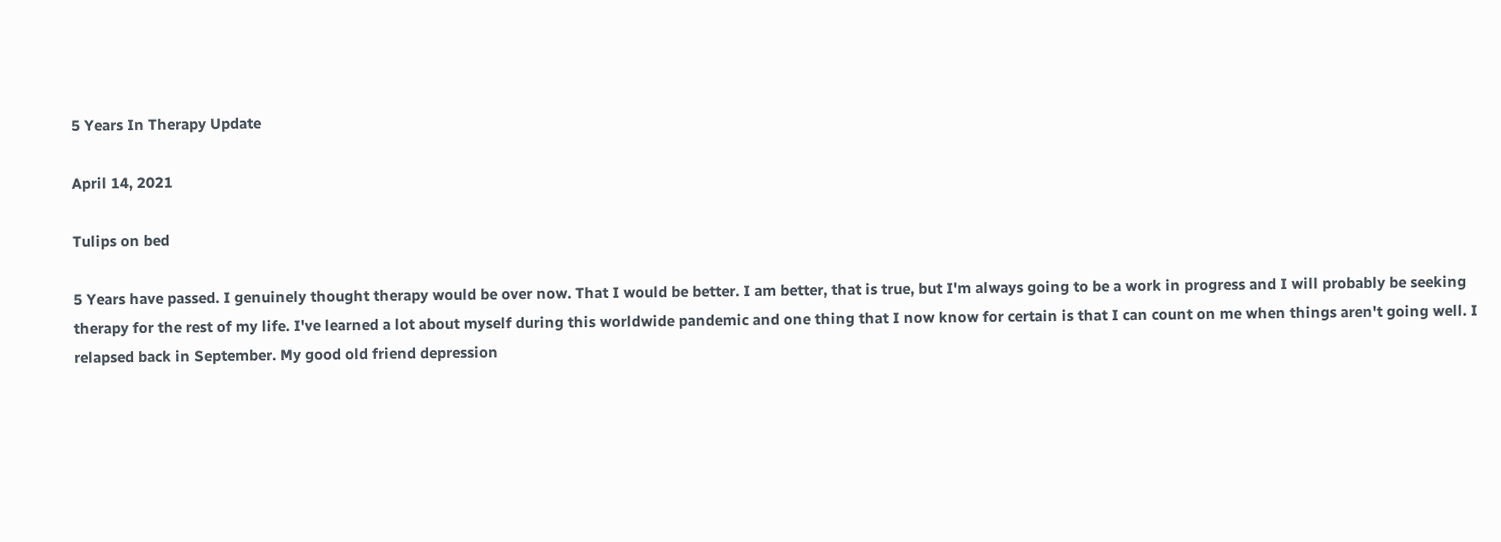5 Years In Therapy Update

April 14, 2021

Tulips on bed

5 Years have passed. I genuinely thought therapy would be over now. That I would be better. I am better, that is true, but I'm always going to be a work in progress and I will probably be seeking therapy for the rest of my life. I've learned a lot about myself during this worldwide pandemic and one thing that I now know for certain is that I can count on me when things aren't going well. I relapsed back in September. My good old friend depression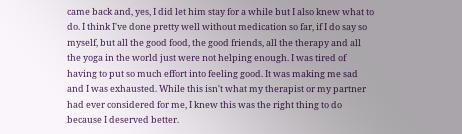came back and, yes, I did let him stay for a while but I also knew what to do. I think I've done pretty well without medication so far, if I do say so myself, but all the good food, the good friends, all the therapy and all the yoga in the world just were not helping enough. I was tired of having to put so much effort into feeling good. It was making me sad and I was exhausted. While this isn't what my therapist or my partner had ever considered for me, I knew this was the right thing to do because I deserved better.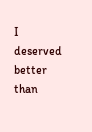I deserved better than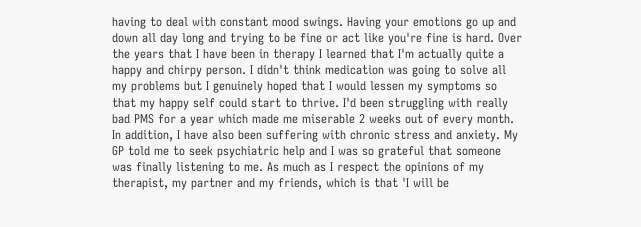having to deal with constant mood swings. Having your emotions go up and down all day long and trying to be fine or act like you're fine is hard. Over the years that I have been in therapy I learned that I'm actually quite a happy and chirpy person. I didn't think medication was going to solve all my problems but I genuinely hoped that I would lessen my symptoms so that my happy self could start to thrive. I'd been struggling with really bad PMS for a year which made me miserable 2 weeks out of every month. In addition, I have also been suffering with chronic stress and anxiety. My GP told me to seek psychiatric help and I was so grateful that someone was finally listening to me. As much as I respect the opinions of my therapist, my partner and my friends, which is that 'I will be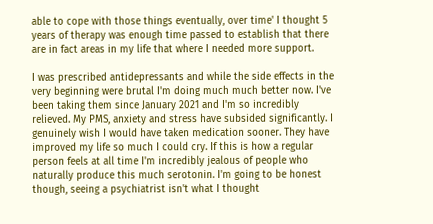able to cope with those things eventually, over time' I thought 5 years of therapy was enough time passed to establish that there are in fact areas in my life that where I needed more support.

I was prescribed antidepressants and while the side effects in the very beginning were brutal I'm doing much much better now. I've been taking them since January 2021 and I'm so incredibly relieved. My PMS, anxiety and stress have subsided significantly. I genuinely wish I would have taken medication sooner. They have improved my life so much I could cry. If this is how a regular person feels at all time I'm incredibly jealous of people who naturally produce this much serotonin. I'm going to be honest though, seeing a psychiatrist isn't what I thought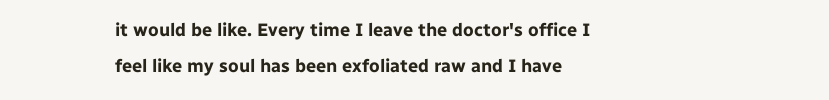it would be like. Every time I leave the doctor's office I feel like my soul has been exfoliated raw and I have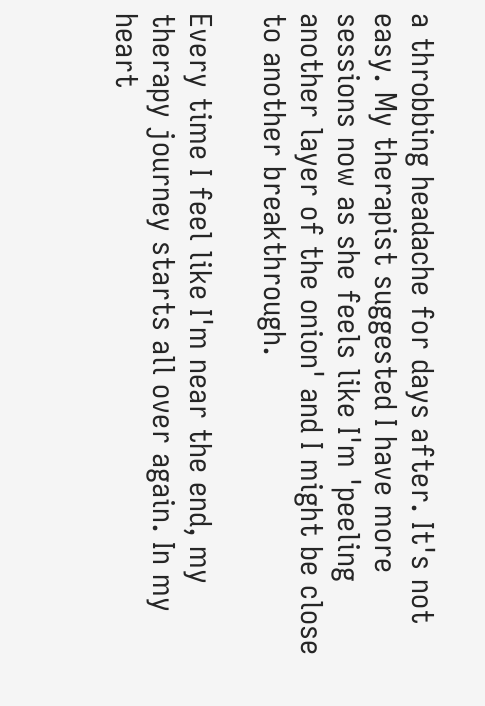a throbbing headache for days after. It's not easy. My therapist suggested I have more sessions now as she feels like I'm 'peeling another layer of the onion' and I might be close to another breakthrough.

Every time I feel like I'm near the end, my therapy journey starts all over again. In my heart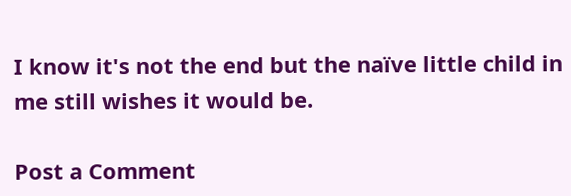I know it's not the end but the naïve little child in me still wishes it would be.

Post a Comment